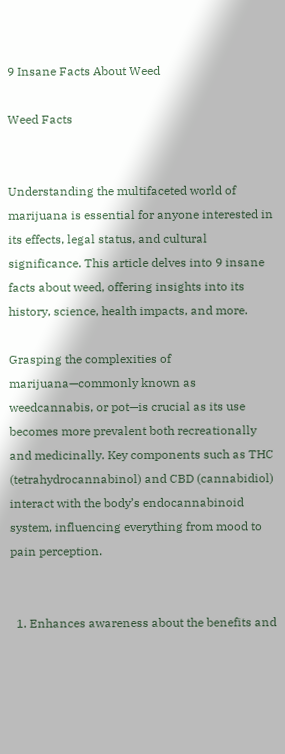9 Insane Facts About Weed

Weed Facts


Understanding the multifaceted world of marijuana is essential for anyone interested in its effects, legal status, and cultural significance. This article delves into 9 insane facts about weed, offering insights into its history, science, health impacts, and more.

Grasping the complexities of marijuana—commonly known as weedcannabis, or pot—is crucial as its use becomes more prevalent both recreationally and medicinally. Key components such as THC (tetrahydrocannabinol) and CBD (cannabidiol) interact with the body’s endocannabinoid system, influencing everything from mood to pain perception.


  1. Enhances awareness about the benefits and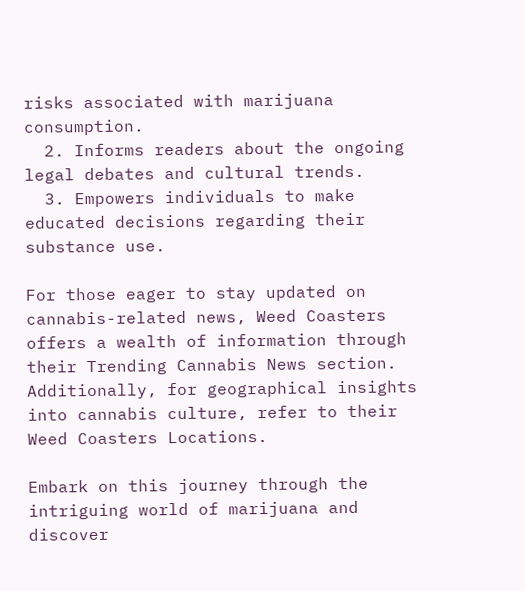risks associated with marijuana consumption.
  2. Informs readers about the ongoing legal debates and cultural trends.
  3. Empowers individuals to make educated decisions regarding their substance use.

For those eager to stay updated on cannabis-related news, Weed Coasters offers a wealth of information through their Trending Cannabis News section. Additionally, for geographical insights into cannabis culture, refer to their Weed Coasters Locations.

Embark on this journey through the intriguing world of marijuana and discover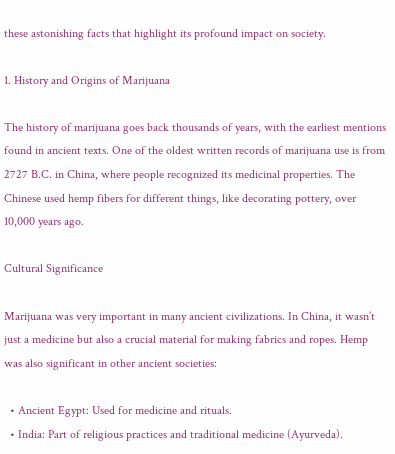these astonishing facts that highlight its profound impact on society.

1. History and Origins of Marijuana

The history of marijuana goes back thousands of years, with the earliest mentions found in ancient texts. One of the oldest written records of marijuana use is from 2727 B.C. in China, where people recognized its medicinal properties. The Chinese used hemp fibers for different things, like decorating pottery, over 10,000 years ago.

Cultural Significance

Marijuana was very important in many ancient civilizations. In China, it wasn’t just a medicine but also a crucial material for making fabrics and ropes. Hemp was also significant in other ancient societies:

  • Ancient Egypt: Used for medicine and rituals.
  • India: Part of religious practices and traditional medicine (Ayurveda).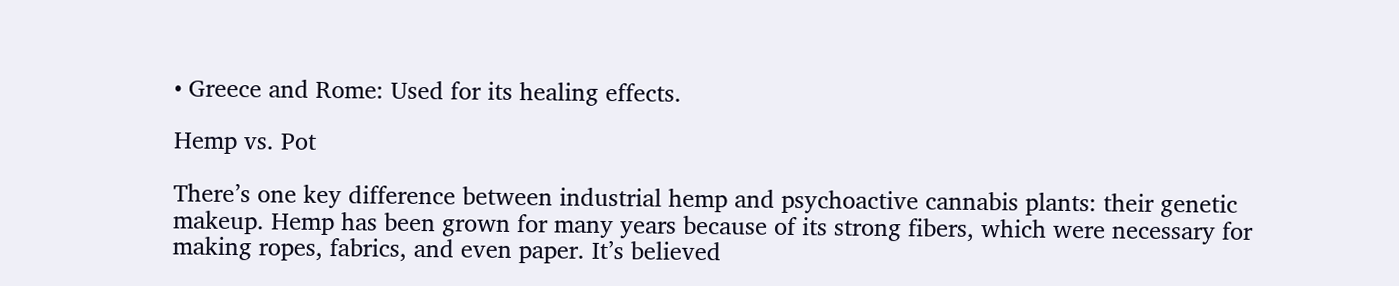• Greece and Rome: Used for its healing effects.

Hemp vs. Pot

There’s one key difference between industrial hemp and psychoactive cannabis plants: their genetic makeup. Hemp has been grown for many years because of its strong fibers, which were necessary for making ropes, fabrics, and even paper. It’s believed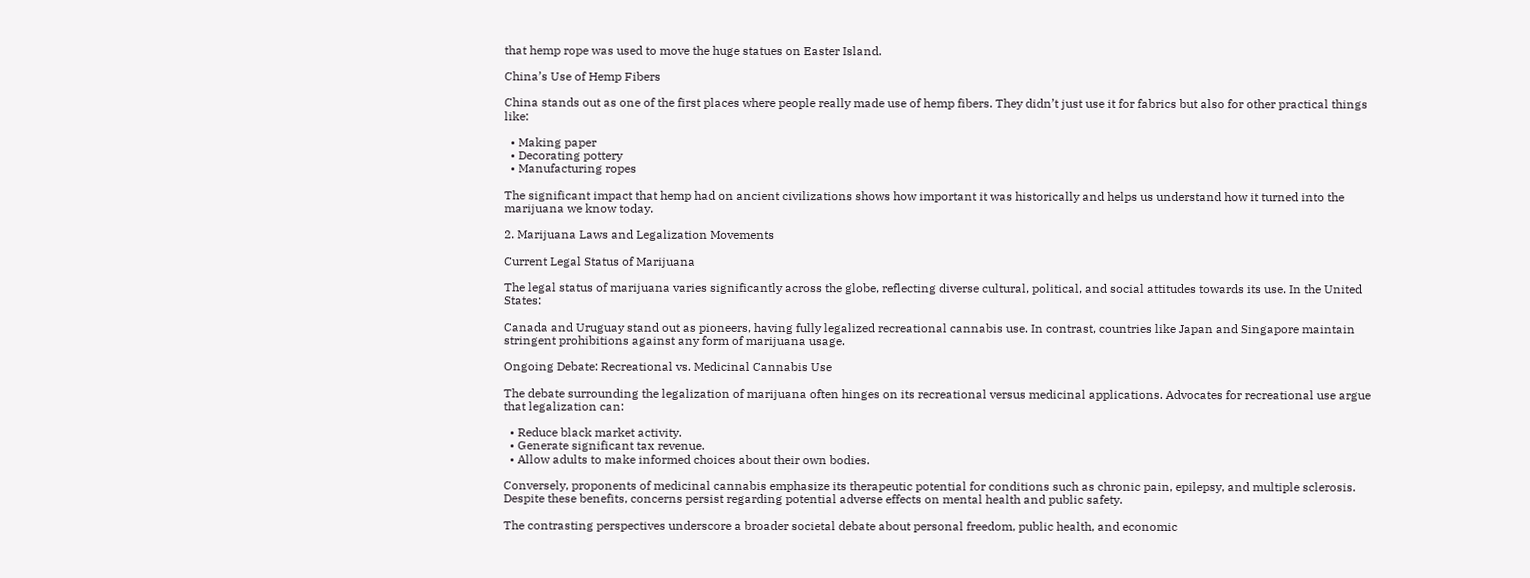that hemp rope was used to move the huge statues on Easter Island.

China’s Use of Hemp Fibers

China stands out as one of the first places where people really made use of hemp fibers. They didn’t just use it for fabrics but also for other practical things like:

  • Making paper
  • Decorating pottery
  • Manufacturing ropes

The significant impact that hemp had on ancient civilizations shows how important it was historically and helps us understand how it turned into the marijuana we know today.

2. Marijuana Laws and Legalization Movements

Current Legal Status of Marijuana

The legal status of marijuana varies significantly across the globe, reflecting diverse cultural, political, and social attitudes towards its use. In the United States:

Canada and Uruguay stand out as pioneers, having fully legalized recreational cannabis use. In contrast, countries like Japan and Singapore maintain stringent prohibitions against any form of marijuana usage.

Ongoing Debate: Recreational vs. Medicinal Cannabis Use

The debate surrounding the legalization of marijuana often hinges on its recreational versus medicinal applications. Advocates for recreational use argue that legalization can:

  • Reduce black market activity.
  • Generate significant tax revenue.
  • Allow adults to make informed choices about their own bodies.

Conversely, proponents of medicinal cannabis emphasize its therapeutic potential for conditions such as chronic pain, epilepsy, and multiple sclerosis. Despite these benefits, concerns persist regarding potential adverse effects on mental health and public safety.

The contrasting perspectives underscore a broader societal debate about personal freedom, public health, and economic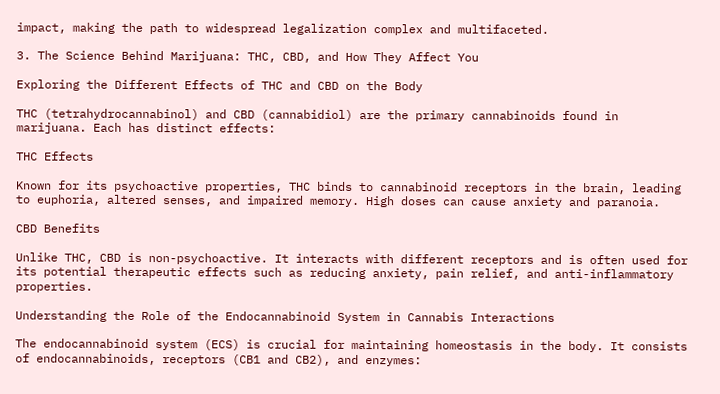impact, making the path to widespread legalization complex and multifaceted.

3. The Science Behind Marijuana: THC, CBD, and How They Affect You

Exploring the Different Effects of THC and CBD on the Body

THC (tetrahydrocannabinol) and CBD (cannabidiol) are the primary cannabinoids found in marijuana. Each has distinct effects:

THC Effects

Known for its psychoactive properties, THC binds to cannabinoid receptors in the brain, leading to euphoria, altered senses, and impaired memory. High doses can cause anxiety and paranoia.

CBD Benefits

Unlike THC, CBD is non-psychoactive. It interacts with different receptors and is often used for its potential therapeutic effects such as reducing anxiety, pain relief, and anti-inflammatory properties.

Understanding the Role of the Endocannabinoid System in Cannabis Interactions

The endocannabinoid system (ECS) is crucial for maintaining homeostasis in the body. It consists of endocannabinoids, receptors (CB1 and CB2), and enzymes: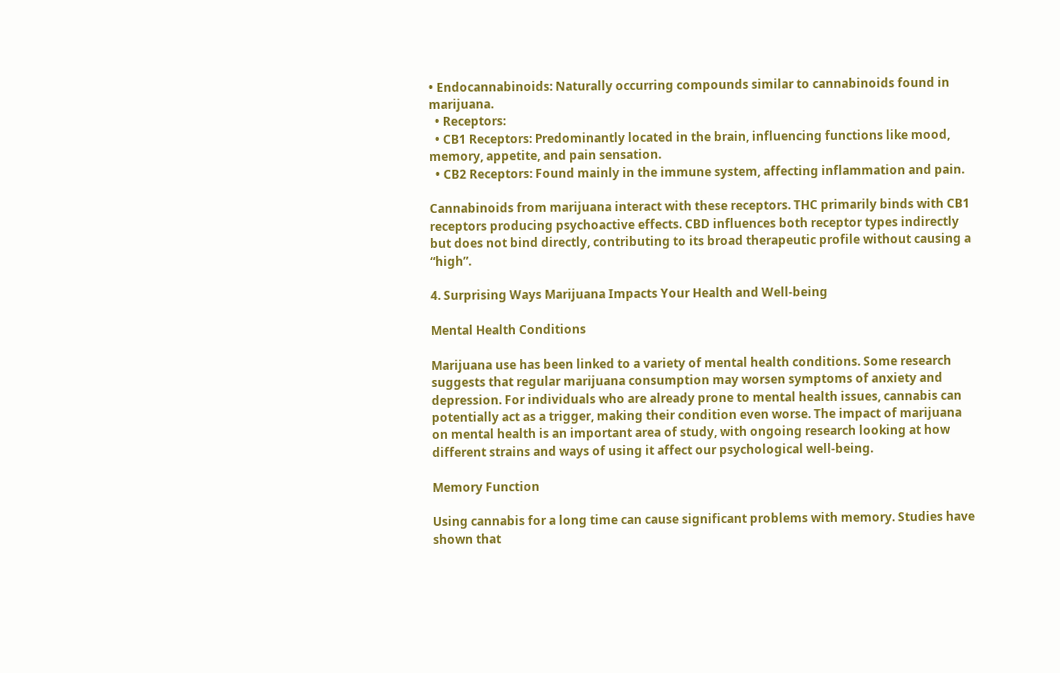• Endocannabinoids: Naturally occurring compounds similar to cannabinoids found in marijuana.
  • Receptors:
  • CB1 Receptors: Predominantly located in the brain, influencing functions like mood, memory, appetite, and pain sensation.
  • CB2 Receptors: Found mainly in the immune system, affecting inflammation and pain.

Cannabinoids from marijuana interact with these receptors. THC primarily binds with CB1 receptors producing psychoactive effects. CBD influences both receptor types indirectly but does not bind directly, contributing to its broad therapeutic profile without causing a “high”.

4. Surprising Ways Marijuana Impacts Your Health and Well-being

Mental Health Conditions

Marijuana use has been linked to a variety of mental health conditions. Some research suggests that regular marijuana consumption may worsen symptoms of anxiety and depression. For individuals who are already prone to mental health issues, cannabis can potentially act as a trigger, making their condition even worse. The impact of marijuana on mental health is an important area of study, with ongoing research looking at how different strains and ways of using it affect our psychological well-being.

Memory Function

Using cannabis for a long time can cause significant problems with memory. Studies have shown that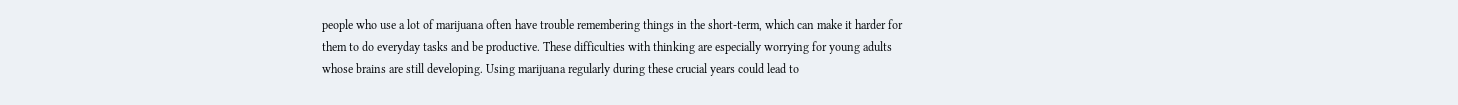people who use a lot of marijuana often have trouble remembering things in the short-term, which can make it harder for them to do everyday tasks and be productive. These difficulties with thinking are especially worrying for young adults whose brains are still developing. Using marijuana regularly during these crucial years could lead to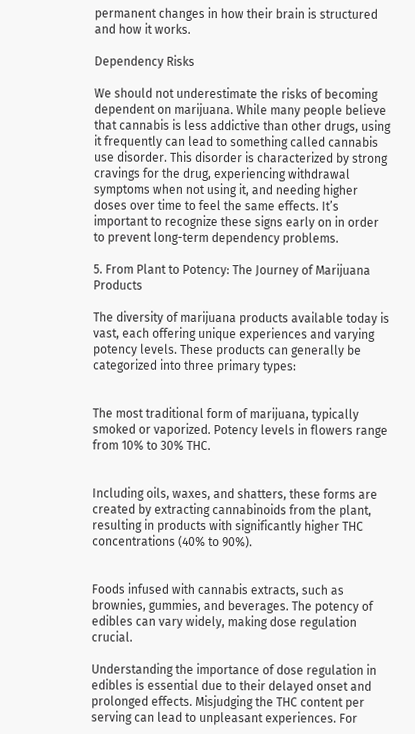permanent changes in how their brain is structured and how it works.

Dependency Risks

We should not underestimate the risks of becoming dependent on marijuana. While many people believe that cannabis is less addictive than other drugs, using it frequently can lead to something called cannabis use disorder. This disorder is characterized by strong cravings for the drug, experiencing withdrawal symptoms when not using it, and needing higher doses over time to feel the same effects. It’s important to recognize these signs early on in order to prevent long-term dependency problems.

5. From Plant to Potency: The Journey of Marijuana Products

The diversity of marijuana products available today is vast, each offering unique experiences and varying potency levels. These products can generally be categorized into three primary types:


The most traditional form of marijuana, typically smoked or vaporized. Potency levels in flowers range from 10% to 30% THC.


Including oils, waxes, and shatters, these forms are created by extracting cannabinoids from the plant, resulting in products with significantly higher THC concentrations (40% to 90%).


Foods infused with cannabis extracts, such as brownies, gummies, and beverages. The potency of edibles can vary widely, making dose regulation crucial.

Understanding the importance of dose regulation in edibles is essential due to their delayed onset and prolonged effects. Misjudging the THC content per serving can lead to unpleasant experiences. For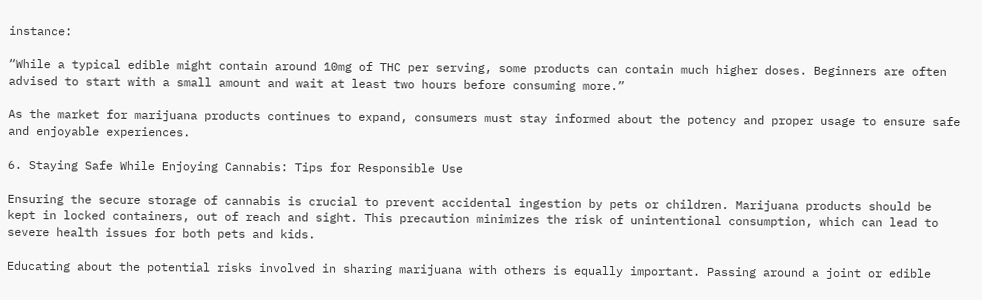instance:

“While a typical edible might contain around 10mg of THC per serving, some products can contain much higher doses. Beginners are often advised to start with a small amount and wait at least two hours before consuming more.”

As the market for marijuana products continues to expand, consumers must stay informed about the potency and proper usage to ensure safe and enjoyable experiences.

6. Staying Safe While Enjoying Cannabis: Tips for Responsible Use

Ensuring the secure storage of cannabis is crucial to prevent accidental ingestion by pets or children. Marijuana products should be kept in locked containers, out of reach and sight. This precaution minimizes the risk of unintentional consumption, which can lead to severe health issues for both pets and kids.

Educating about the potential risks involved in sharing marijuana with others is equally important. Passing around a joint or edible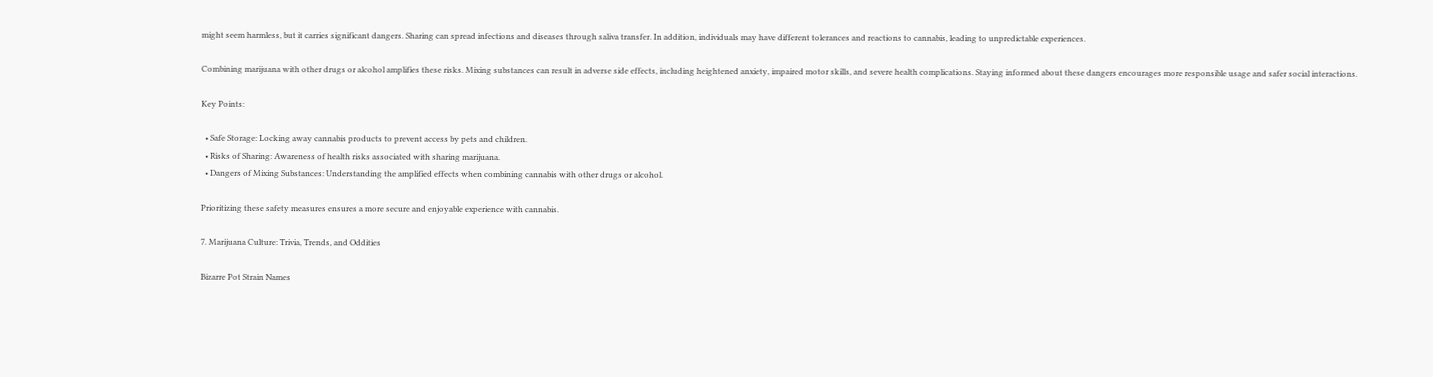might seem harmless, but it carries significant dangers. Sharing can spread infections and diseases through saliva transfer. In addition, individuals may have different tolerances and reactions to cannabis, leading to unpredictable experiences.

Combining marijuana with other drugs or alcohol amplifies these risks. Mixing substances can result in adverse side effects, including heightened anxiety, impaired motor skills, and severe health complications. Staying informed about these dangers encourages more responsible usage and safer social interactions.

Key Points:

  • Safe Storage: Locking away cannabis products to prevent access by pets and children.
  • Risks of Sharing: Awareness of health risks associated with sharing marijuana.
  • Dangers of Mixing Substances: Understanding the amplified effects when combining cannabis with other drugs or alcohol.

Prioritizing these safety measures ensures a more secure and enjoyable experience with cannabis.

7. Marijuana Culture: Trivia, Trends, and Oddities

Bizarre Pot Strain Names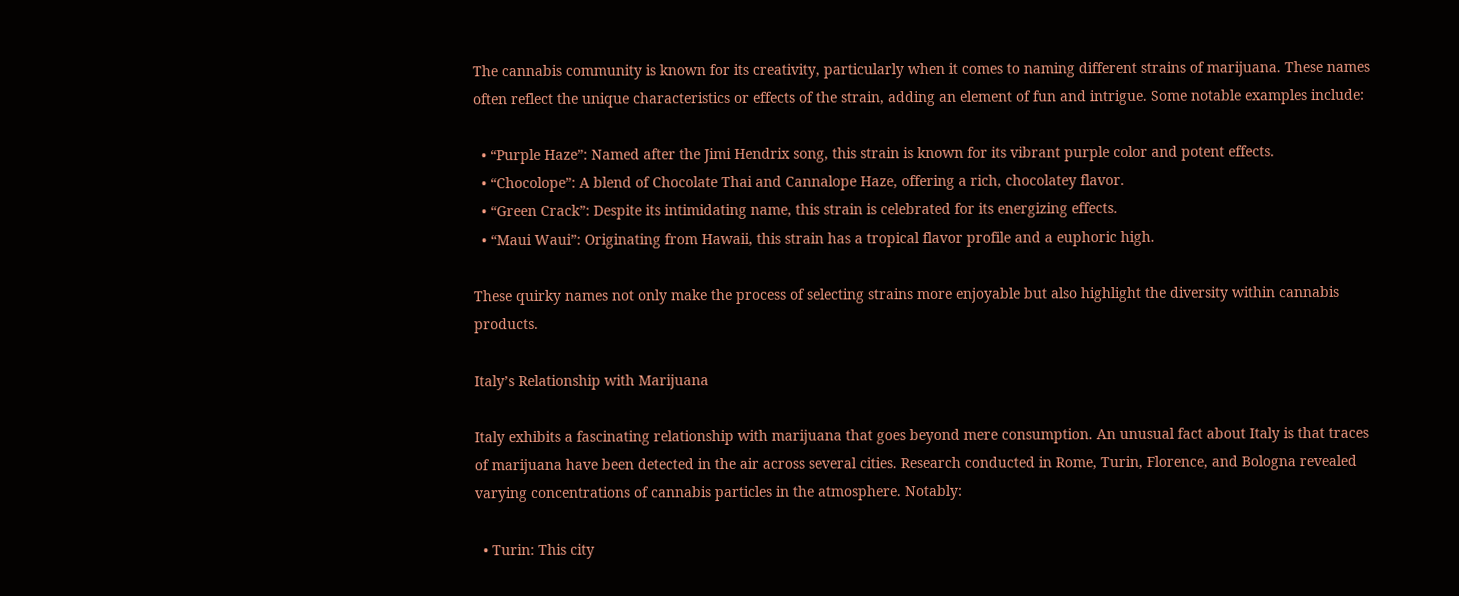The cannabis community is known for its creativity, particularly when it comes to naming different strains of marijuana. These names often reflect the unique characteristics or effects of the strain, adding an element of fun and intrigue. Some notable examples include:

  • “Purple Haze”: Named after the Jimi Hendrix song, this strain is known for its vibrant purple color and potent effects.
  • “Chocolope”: A blend of Chocolate Thai and Cannalope Haze, offering a rich, chocolatey flavor.
  • “Green Crack”: Despite its intimidating name, this strain is celebrated for its energizing effects.
  • “Maui Waui”: Originating from Hawaii, this strain has a tropical flavor profile and a euphoric high.

These quirky names not only make the process of selecting strains more enjoyable but also highlight the diversity within cannabis products.

Italy’s Relationship with Marijuana

Italy exhibits a fascinating relationship with marijuana that goes beyond mere consumption. An unusual fact about Italy is that traces of marijuana have been detected in the air across several cities. Research conducted in Rome, Turin, Florence, and Bologna revealed varying concentrations of cannabis particles in the atmosphere. Notably:

  • Turin: This city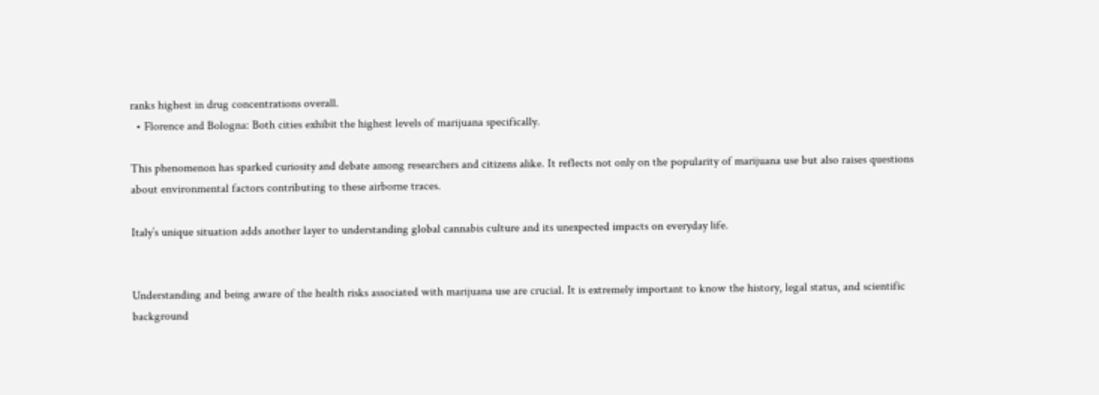ranks highest in drug concentrations overall.
  • Florence and Bologna: Both cities exhibit the highest levels of marijuana specifically.

This phenomenon has sparked curiosity and debate among researchers and citizens alike. It reflects not only on the popularity of marijuana use but also raises questions about environmental factors contributing to these airborne traces.

Italy’s unique situation adds another layer to understanding global cannabis culture and its unexpected impacts on everyday life.


Understanding and being aware of the health risks associated with marijuana use are crucial. It is extremely important to know the history, legal status, and scientific background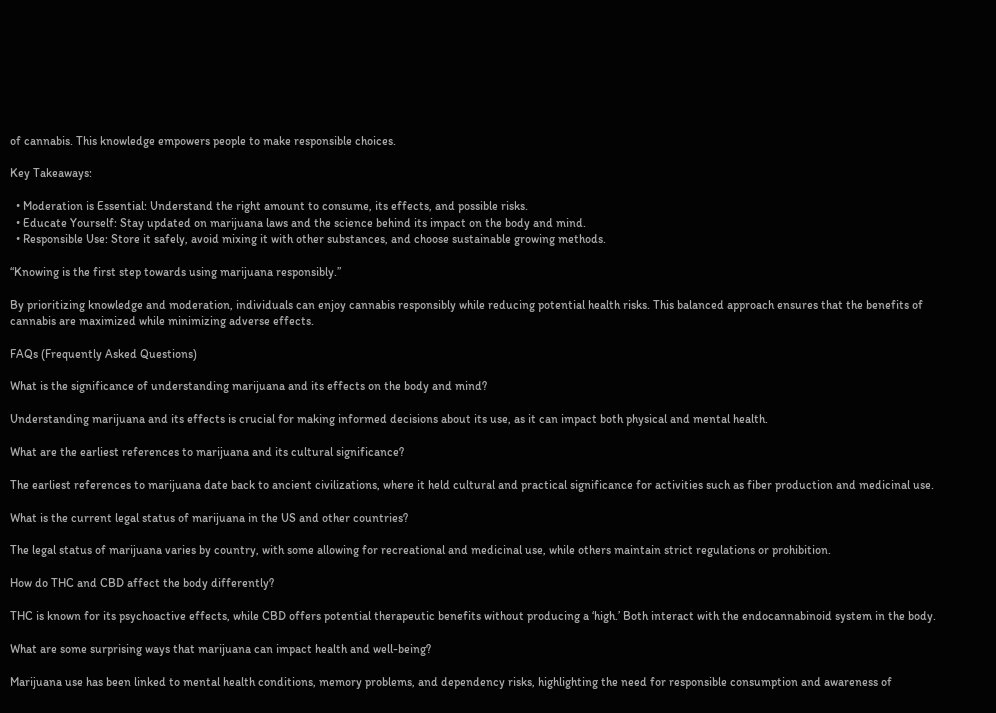of cannabis. This knowledge empowers people to make responsible choices.

Key Takeaways:

  • Moderation is Essential: Understand the right amount to consume, its effects, and possible risks.
  • Educate Yourself: Stay updated on marijuana laws and the science behind its impact on the body and mind.
  • Responsible Use: Store it safely, avoid mixing it with other substances, and choose sustainable growing methods.

“Knowing is the first step towards using marijuana responsibly.”

By prioritizing knowledge and moderation, individuals can enjoy cannabis responsibly while reducing potential health risks. This balanced approach ensures that the benefits of cannabis are maximized while minimizing adverse effects.

FAQs (Frequently Asked Questions)

What is the significance of understanding marijuana and its effects on the body and mind?

Understanding marijuana and its effects is crucial for making informed decisions about its use, as it can impact both physical and mental health.

What are the earliest references to marijuana and its cultural significance?

The earliest references to marijuana date back to ancient civilizations, where it held cultural and practical significance for activities such as fiber production and medicinal use.

What is the current legal status of marijuana in the US and other countries?

The legal status of marijuana varies by country, with some allowing for recreational and medicinal use, while others maintain strict regulations or prohibition.

How do THC and CBD affect the body differently?

THC is known for its psychoactive effects, while CBD offers potential therapeutic benefits without producing a ‘high.’ Both interact with the endocannabinoid system in the body.

What are some surprising ways that marijuana can impact health and well-being?

Marijuana use has been linked to mental health conditions, memory problems, and dependency risks, highlighting the need for responsible consumption and awareness of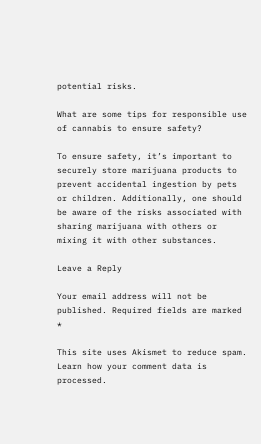potential risks.

What are some tips for responsible use of cannabis to ensure safety?

To ensure safety, it’s important to securely store marijuana products to prevent accidental ingestion by pets or children. Additionally, one should be aware of the risks associated with sharing marijuana with others or mixing it with other substances.

Leave a Reply

Your email address will not be published. Required fields are marked *

This site uses Akismet to reduce spam. Learn how your comment data is processed.